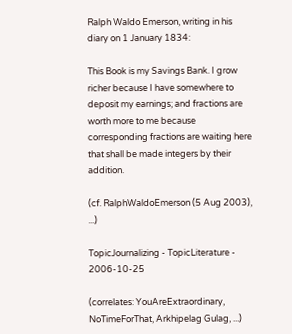Ralph Waldo Emerson, writing in his diary on 1 January 1834:

This Book is my Savings Bank. I grow richer because I have somewhere to deposit my earnings; and fractions are worth more to me because corresponding fractions are waiting here that shall be made integers by their addition.

(cf. RalphWaldoEmerson (5 Aug 2003), ...)

TopicJournalizing - TopicLiterature - 2006-10-25

(correlates: YouAreExtraordinary, NoTimeForThat, Arkhipelag Gulag, ...)